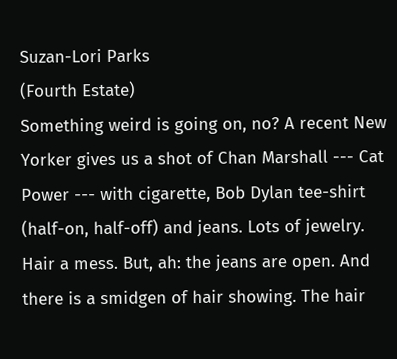Suzan-Lori Parks
(Fourth Estate)
Something weird is going on, no? A recent New Yorker gives us a shot of Chan Marshall --- Cat Power --- with cigarette, Bob Dylan tee-shirt (half-on, half-off) and jeans. Lots of jewelry. Hair a mess. But, ah: the jeans are open. And there is a smidgen of hair showing. The hair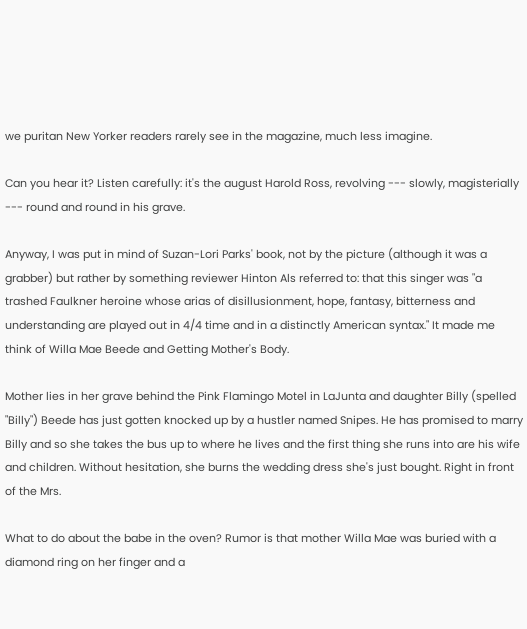we puritan New Yorker readers rarely see in the magazine, much less imagine.

Can you hear it? Listen carefully: it's the august Harold Ross, revolving --- slowly, magisterially --- round and round in his grave.

Anyway, I was put in mind of Suzan-Lori Parks' book, not by the picture (although it was a grabber) but rather by something reviewer Hinton Als referred to: that this singer was "a trashed Faulkner heroine whose arias of disillusionment, hope, fantasy, bitterness and understanding are played out in 4/4 time and in a distinctly American syntax." It made me think of Willa Mae Beede and Getting Mother's Body.

Mother lies in her grave behind the Pink Flamingo Motel in LaJunta and daughter Billy (spelled "Billy") Beede has just gotten knocked up by a hustler named Snipes. He has promised to marry Billy and so she takes the bus up to where he lives and the first thing she runs into are his wife and children. Without hesitation, she burns the wedding dress she's just bought. Right in front of the Mrs.

What to do about the babe in the oven? Rumor is that mother Willa Mae was buried with a diamond ring on her finger and a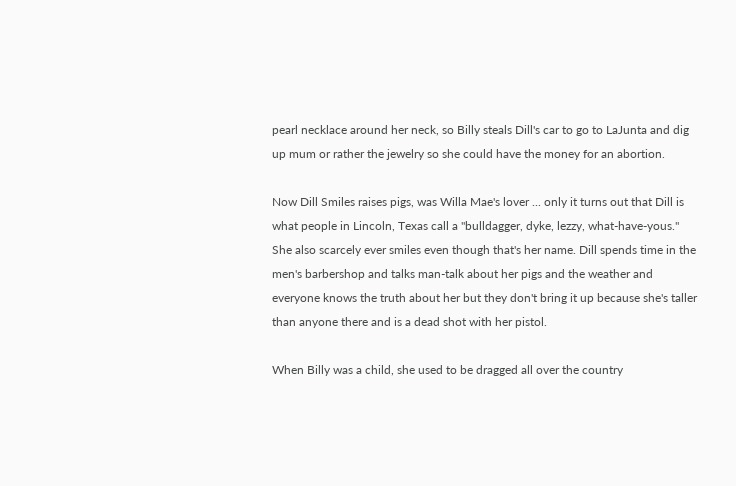pearl necklace around her neck, so Billy steals Dill's car to go to LaJunta and dig up mum or rather the jewelry so she could have the money for an abortion.

Now Dill Smiles raises pigs, was Willa Mae's lover ... only it turns out that Dill is what people in Lincoln, Texas call a "bulldagger, dyke, lezzy, what-have-yous." She also scarcely ever smiles even though that's her name. Dill spends time in the men's barbershop and talks man-talk about her pigs and the weather and everyone knows the truth about her but they don't bring it up because she's taller than anyone there and is a dead shot with her pistol.

When Billy was a child, she used to be dragged all over the country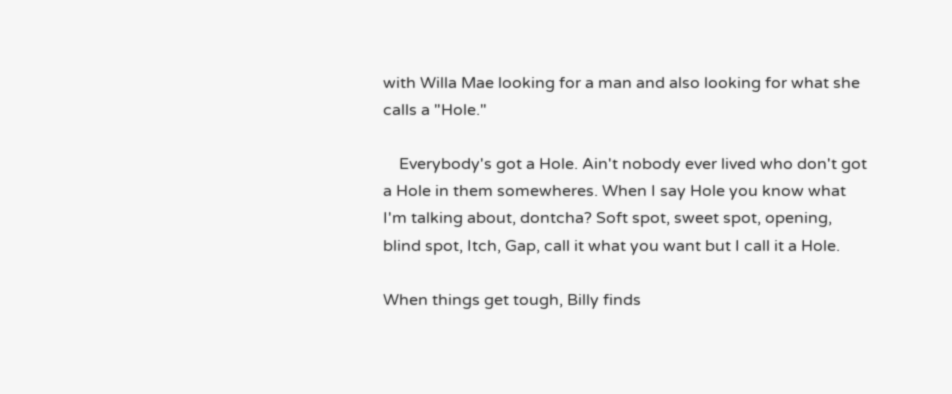with Willa Mae looking for a man and also looking for what she calls a "Hole."

    Everybody's got a Hole. Ain't nobody ever lived who don't got a Hole in them somewheres. When I say Hole you know what I'm talking about, dontcha? Soft spot, sweet spot, opening, blind spot, Itch, Gap, call it what you want but I call it a Hole.

When things get tough, Billy finds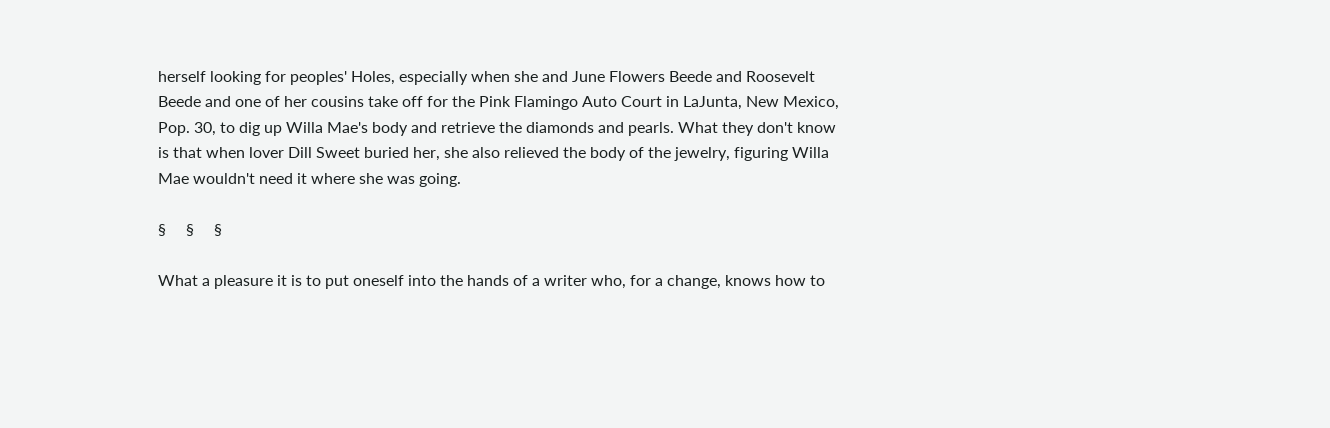herself looking for peoples' Holes, especially when she and June Flowers Beede and Roosevelt Beede and one of her cousins take off for the Pink Flamingo Auto Court in LaJunta, New Mexico, Pop. 30, to dig up Willa Mae's body and retrieve the diamonds and pearls. What they don't know is that when lover Dill Sweet buried her, she also relieved the body of the jewelry, figuring Willa Mae wouldn't need it where she was going.

§     §     §

What a pleasure it is to put oneself into the hands of a writer who, for a change, knows how to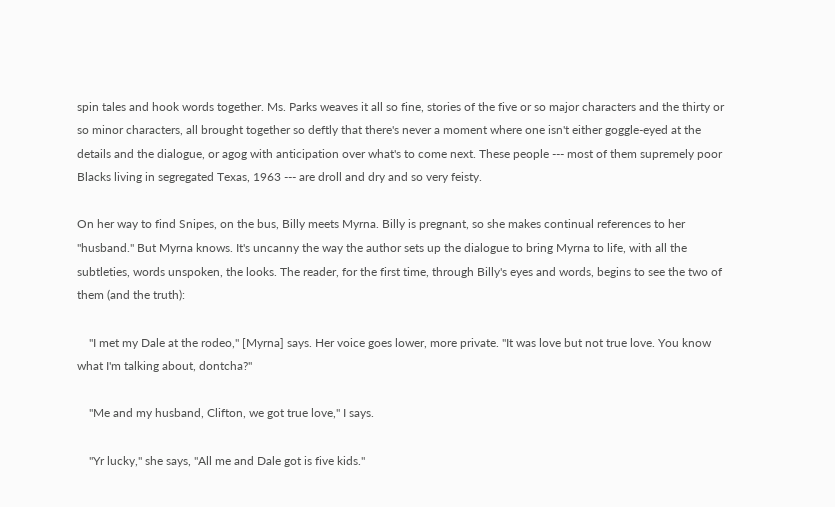spin tales and hook words together. Ms. Parks weaves it all so fine, stories of the five or so major characters and the thirty or so minor characters, all brought together so deftly that there's never a moment where one isn't either goggle-eyed at the details and the dialogue, or agog with anticipation over what's to come next. These people --- most of them supremely poor Blacks living in segregated Texas, 1963 --- are droll and dry and so very feisty.

On her way to find Snipes, on the bus, Billy meets Myrna. Billy is pregnant, so she makes continual references to her "husband." But Myrna knows. It's uncanny the way the author sets up the dialogue to bring Myrna to life, with all the subtleties, words unspoken, the looks. The reader, for the first time, through Billy's eyes and words, begins to see the two of them (and the truth):

    "I met my Dale at the rodeo," [Myrna] says. Her voice goes lower, more private. "It was love but not true love. You know what I'm talking about, dontcha?"

    "Me and my husband, Clifton, we got true love," I says.

    "Yr lucky," she says, "All me and Dale got is five kids."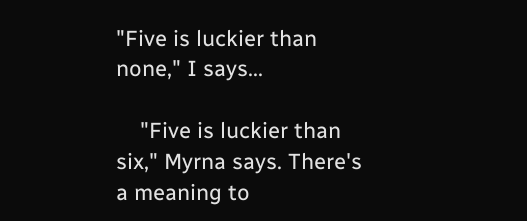"Five is luckier than none," I says...

    "Five is luckier than six," Myrna says. There's a meaning to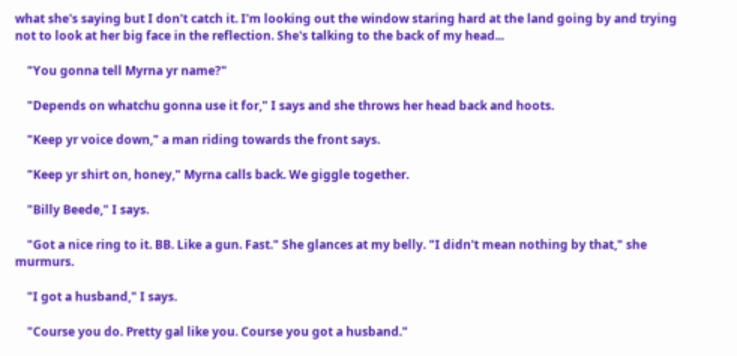what she's saying but I don't catch it. I'm looking out the window staring hard at the land going by and trying not to look at her big face in the reflection. She's talking to the back of my head...

    "You gonna tell Myrna yr name?"

    "Depends on whatchu gonna use it for," I says and she throws her head back and hoots.

    "Keep yr voice down," a man riding towards the front says.

    "Keep yr shirt on, honey," Myrna calls back. We giggle together.

    "Billy Beede," I says.

    "Got a nice ring to it. BB. Like a gun. Fast." She glances at my belly. "I didn't mean nothing by that," she murmurs.

    "I got a husband," I says.

    "Course you do. Pretty gal like you. Course you got a husband."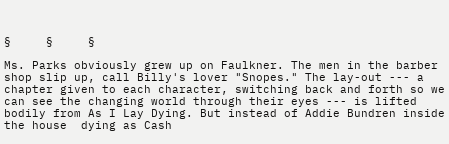§     §     §

Ms. Parks obviously grew up on Faulkner. The men in the barber shop slip up, call Billy's lover "Snopes." The lay-out --- a chapter given to each character, switching back and forth so we can see the changing world through their eyes --- is lifted bodily from As I Lay Dying. But instead of Addie Bundren inside the house  dying as Cash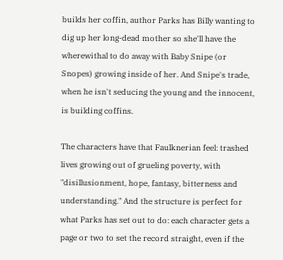builds her coffin, author Parks has Billy wanting to dig up her long-dead mother so she'll have the wherewithal to do away with Baby Snipe (or Snopes) growing inside of her. And Snipe's trade, when he isn't seducing the young and the innocent, is building coffins.

The characters have that Faulknerian feel: trashed lives growing out of grueling poverty, with "disillusionment, hope, fantasy, bitterness and understanding." And the structure is perfect for what Parks has set out to do: each character gets a page or two to set the record straight, even if the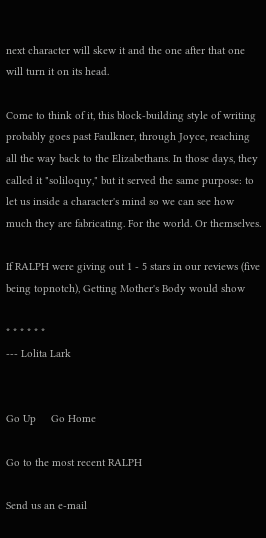next character will skew it and the one after that one will turn it on its head.

Come to think of it, this block-building style of writing probably goes past Faulkner, through Joyce, reaching all the way back to the Elizabethans. In those days, they called it "soliloquy," but it served the same purpose: to let us inside a character's mind so we can see how much they are fabricating. For the world. Or themselves.

If RALPH were giving out 1 - 5 stars in our reviews (five being topnotch), Getting Mother's Body would show

* * * * * *
--- Lolita Lark


Go Up     Go Home

Go to the most recent RALPH

Send us an e-mail